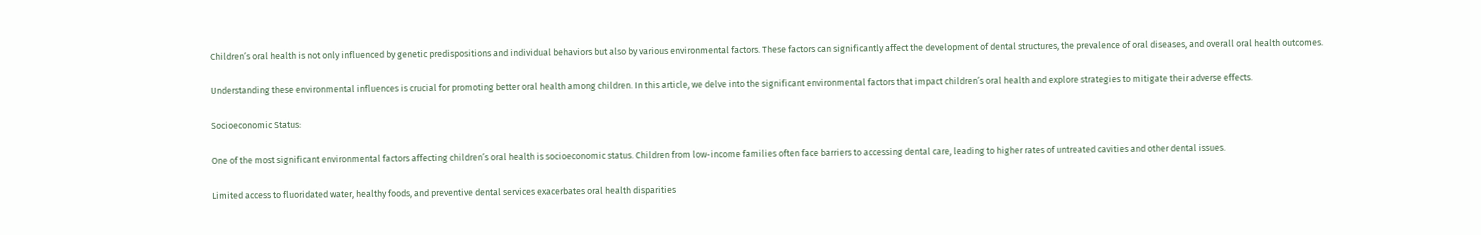Children’s oral health is not only influenced by genetic predispositions and individual behaviors but also by various environmental factors. These factors can significantly affect the development of dental structures, the prevalence of oral diseases, and overall oral health outcomes.

Understanding these environmental influences is crucial for promoting better oral health among children. In this article, we delve into the significant environmental factors that impact children’s oral health and explore strategies to mitigate their adverse effects.

Socioeconomic Status:

One of the most significant environmental factors affecting children’s oral health is socioeconomic status. Children from low-income families often face barriers to accessing dental care, leading to higher rates of untreated cavities and other dental issues.

Limited access to fluoridated water, healthy foods, and preventive dental services exacerbates oral health disparities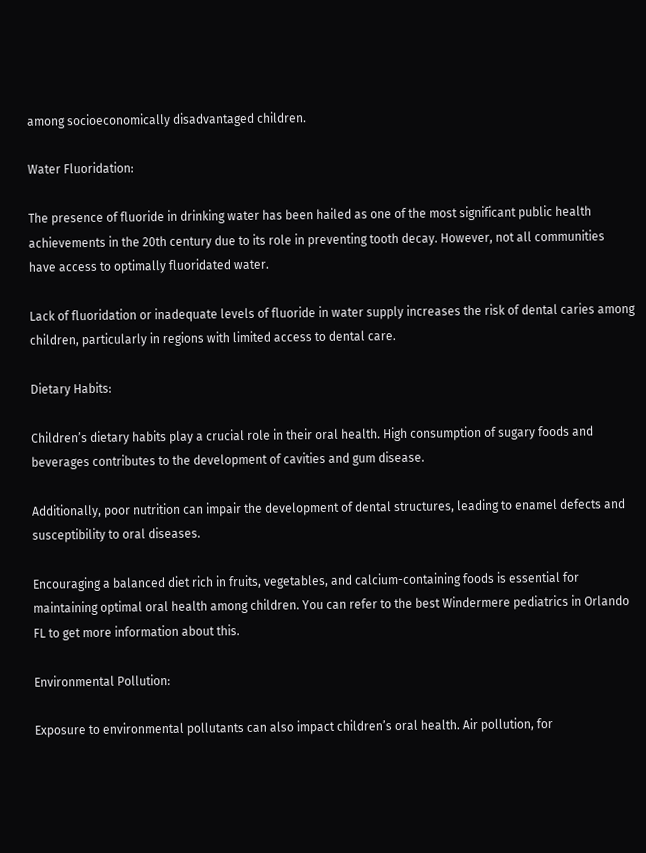among socioeconomically disadvantaged children.

Water Fluoridation:

The presence of fluoride in drinking water has been hailed as one of the most significant public health achievements in the 20th century due to its role in preventing tooth decay. However, not all communities have access to optimally fluoridated water.

Lack of fluoridation or inadequate levels of fluoride in water supply increases the risk of dental caries among children, particularly in regions with limited access to dental care.

Dietary Habits:

Children’s dietary habits play a crucial role in their oral health. High consumption of sugary foods and beverages contributes to the development of cavities and gum disease.

Additionally, poor nutrition can impair the development of dental structures, leading to enamel defects and susceptibility to oral diseases.

Encouraging a balanced diet rich in fruits, vegetables, and calcium-containing foods is essential for maintaining optimal oral health among children. You can refer to the best Windermere pediatrics in Orlando FL to get more information about this.

Environmental Pollution:

Exposure to environmental pollutants can also impact children’s oral health. Air pollution, for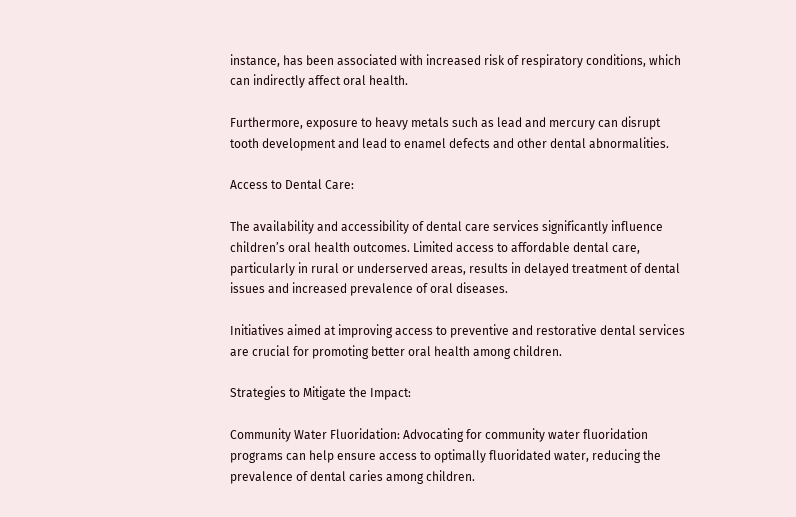instance, has been associated with increased risk of respiratory conditions, which can indirectly affect oral health.

Furthermore, exposure to heavy metals such as lead and mercury can disrupt tooth development and lead to enamel defects and other dental abnormalities.

Access to Dental Care:

The availability and accessibility of dental care services significantly influence children’s oral health outcomes. Limited access to affordable dental care, particularly in rural or underserved areas, results in delayed treatment of dental issues and increased prevalence of oral diseases.

Initiatives aimed at improving access to preventive and restorative dental services are crucial for promoting better oral health among children.

Strategies to Mitigate the Impact:

Community Water Fluoridation: Advocating for community water fluoridation programs can help ensure access to optimally fluoridated water, reducing the prevalence of dental caries among children.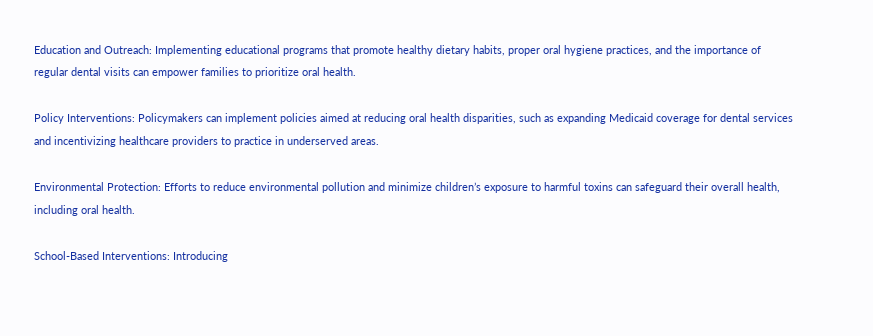Education and Outreach: Implementing educational programs that promote healthy dietary habits, proper oral hygiene practices, and the importance of regular dental visits can empower families to prioritize oral health.

Policy Interventions: Policymakers can implement policies aimed at reducing oral health disparities, such as expanding Medicaid coverage for dental services and incentivizing healthcare providers to practice in underserved areas.

Environmental Protection: Efforts to reduce environmental pollution and minimize children’s exposure to harmful toxins can safeguard their overall health, including oral health.

School-Based Interventions: Introducing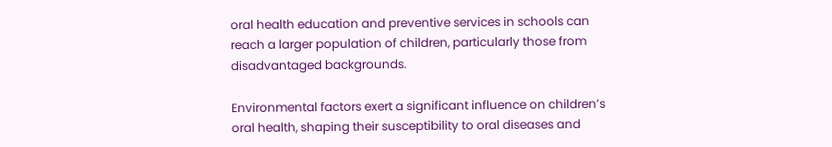oral health education and preventive services in schools can reach a larger population of children, particularly those from disadvantaged backgrounds.

Environmental factors exert a significant influence on children’s oral health, shaping their susceptibility to oral diseases and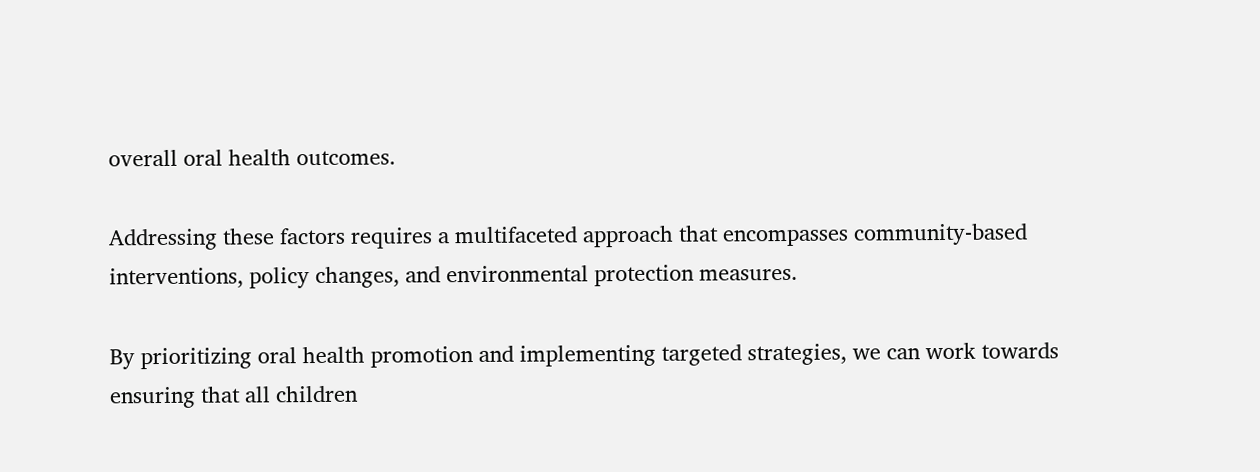overall oral health outcomes.

Addressing these factors requires a multifaceted approach that encompasses community-based interventions, policy changes, and environmental protection measures.

By prioritizing oral health promotion and implementing targeted strategies, we can work towards ensuring that all children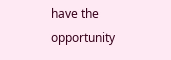have the opportunity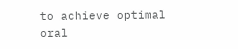to achieve optimal oral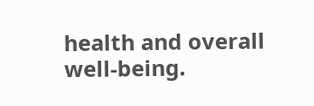health and overall well-being.